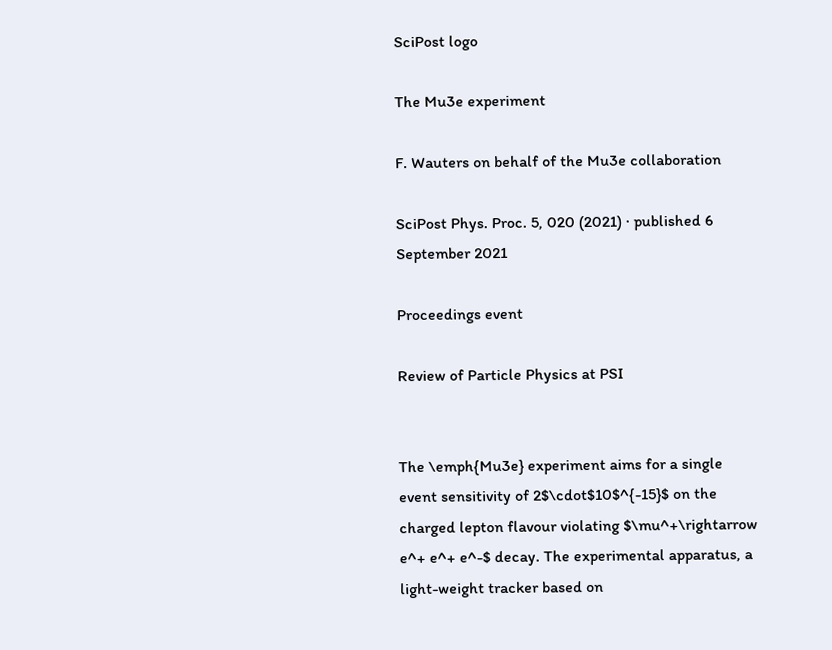SciPost logo

The Mu3e experiment

F. Wauters on behalf of the Mu3e collaboration

SciPost Phys. Proc. 5, 020 (2021) · published 6 September 2021

Proceedings event

Review of Particle Physics at PSI


The \emph{Mu3e} experiment aims for a single event sensitivity of 2$\cdot$10$^{-15}$ on the charged lepton flavour violating $\mu^+\rightarrow e^+ e^+ e^-$ decay. The experimental apparatus, a light-weight tracker based on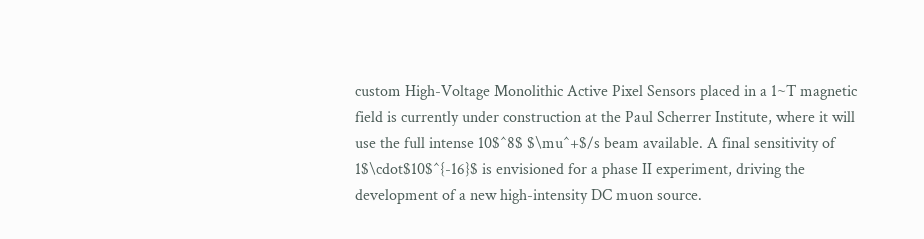custom High-Voltage Monolithic Active Pixel Sensors placed in a 1~T magnetic field is currently under construction at the Paul Scherrer Institute, where it will use the full intense 10$^8$ $\mu^+$/s beam available. A final sensitivity of 1$\cdot$10$^{-16}$ is envisioned for a phase II experiment, driving the development of a new high-intensity DC muon source.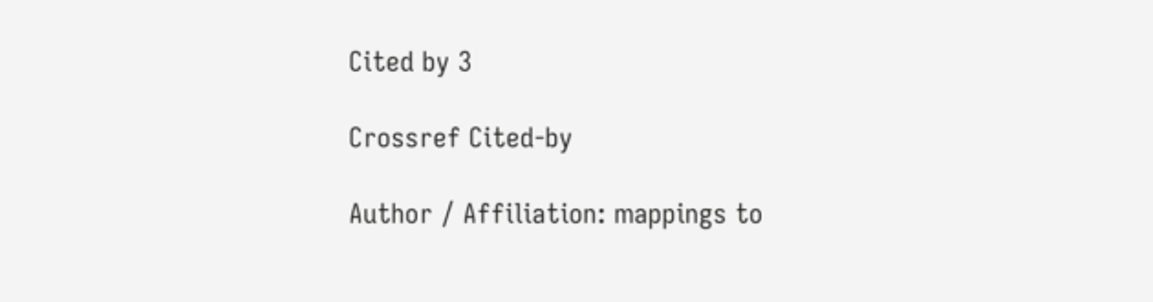Cited by 3

Crossref Cited-by

Author / Affiliation: mappings to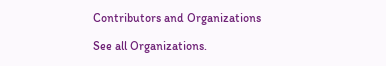Contributors and Organizations

See all Organizations.